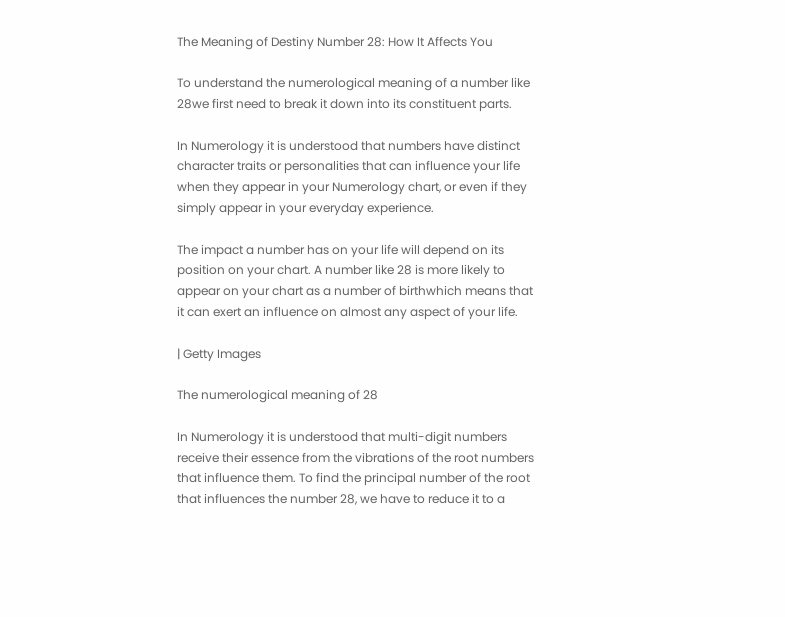The Meaning of Destiny Number 28: How It Affects You

To understand the numerological meaning of a number like 28we first need to break it down into its constituent parts.

In Numerology it is understood that numbers have distinct character traits or personalities that can influence your life when they appear in your Numerology chart, or even if they simply appear in your everyday experience.

The impact a number has on your life will depend on its position on your chart. A number like 28 is more likely to appear on your chart as a number of birthwhich means that it can exert an influence on almost any aspect of your life.

| Getty Images

The numerological meaning of 28

In Numerology it is understood that multi-digit numbers receive their essence from the vibrations of the root numbers that influence them. To find the principal number of the root that influences the number 28, we have to reduce it to a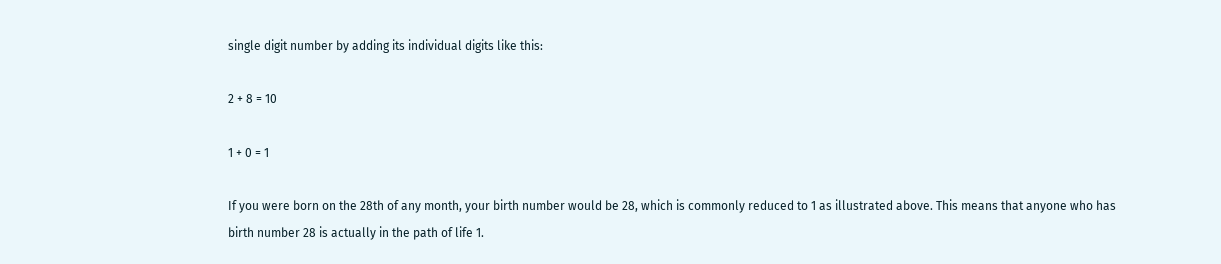single digit number by adding its individual digits like this:

2 + 8 = 10

1 + 0 = 1

If you were born on the 28th of any month, your birth number would be 28, which is commonly reduced to 1 as illustrated above. This means that anyone who has birth number 28 is actually in the path of life 1.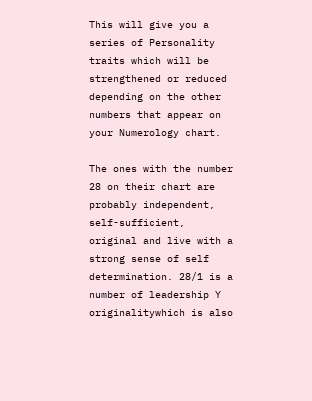This will give you a series of Personality traits which will be strengthened or reduced depending on the other numbers that appear on your Numerology chart.

The ones with the number 28 on their chart are probably independent, self-sufficient, original and live with a strong sense of self determination. 28/1 is a number of leadership Y originalitywhich is also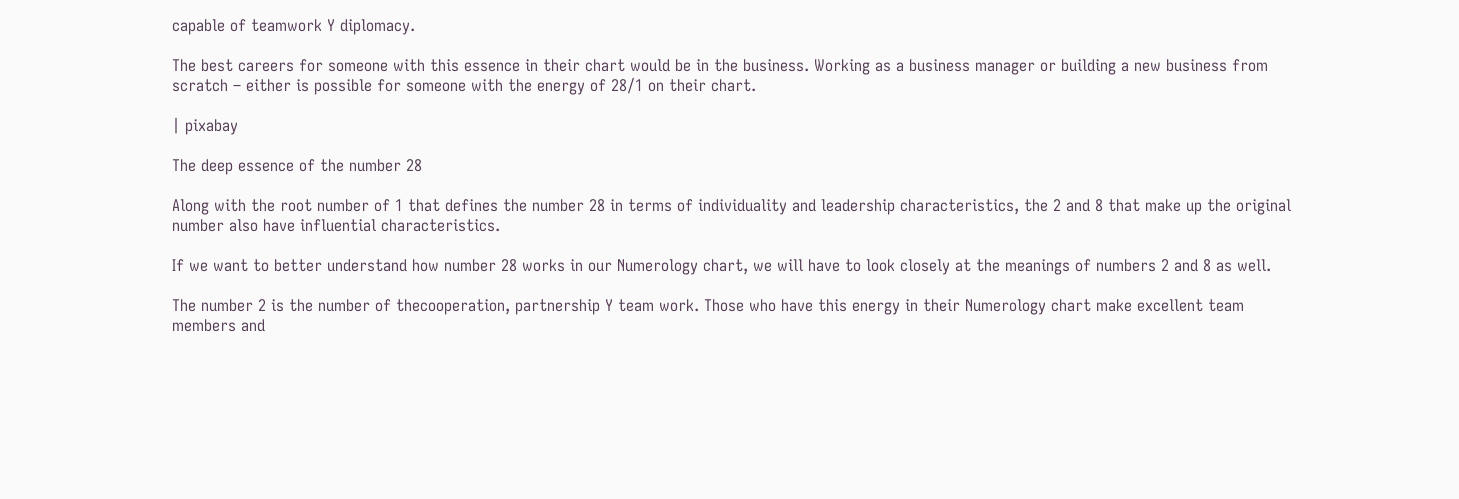capable of teamwork Y diplomacy.

The best careers for someone with this essence in their chart would be in the business. Working as a business manager or building a new business from scratch – either is possible for someone with the energy of 28/1 on their chart.

| pixabay

The deep essence of the number 28

Along with the root number of 1 that defines the number 28 in terms of individuality and leadership characteristics, the 2 and 8 that make up the original number also have influential characteristics.

If we want to better understand how number 28 works in our Numerology chart, we will have to look closely at the meanings of numbers 2 and 8 as well.

The number 2 is the number of thecooperation, partnership Y team work. Those who have this energy in their Numerology chart make excellent team members and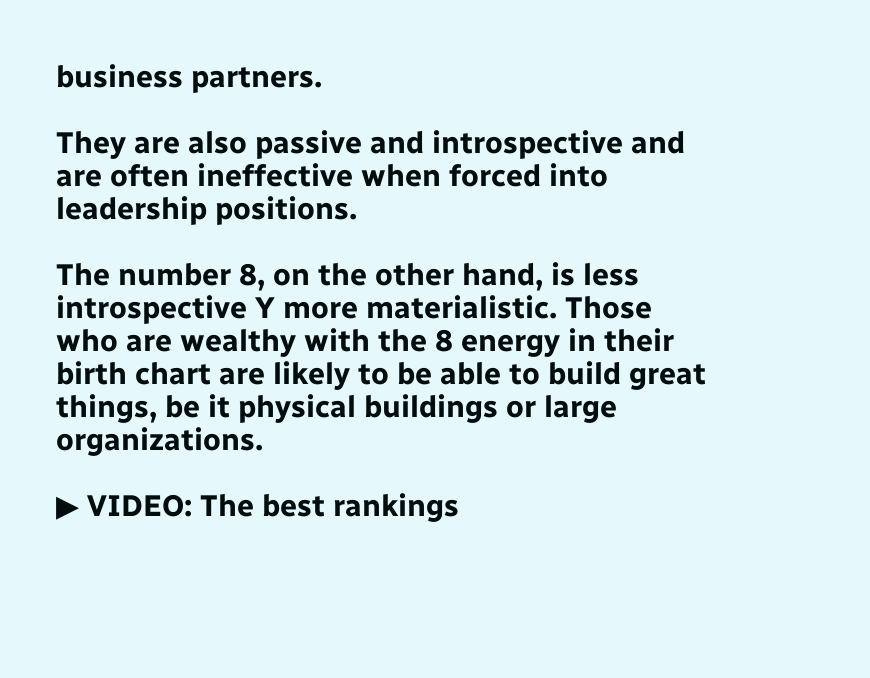business partners.

They are also passive and introspective and are often ineffective when forced into leadership positions.

The number 8, on the other hand, is less introspective Y more materialistic. Those who are wealthy with the 8 energy in their birth chart are likely to be able to build great things, be it physical buildings or large organizations.

▶ VIDEO: The best rankings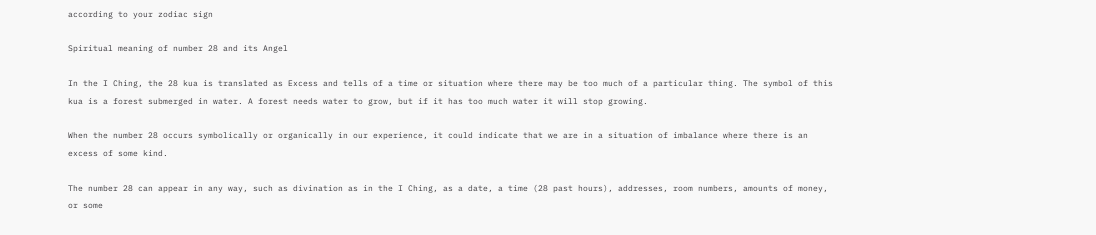according to your zodiac sign

Spiritual meaning of number 28 and its Angel

In the I Ching, the 28 kua is translated as Excess and tells of a time or situation where there may be too much of a particular thing. The symbol of this kua is a forest submerged in water. A forest needs water to grow, but if it has too much water it will stop growing.

When the number 28 occurs symbolically or organically in our experience, it could indicate that we are in a situation of imbalance where there is an excess of some kind.

The number 28 can appear in any way, such as divination as in the I Ching, as a date, a time (28 past hours), addresses, room numbers, amounts of money, or some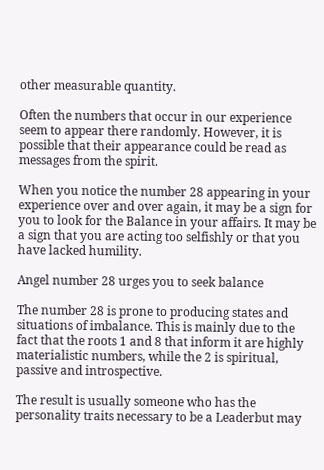other measurable quantity.

Often the numbers that occur in our experience seem to appear there randomly. However, it is possible that their appearance could be read as messages from the spirit.

When you notice the number 28 appearing in your experience over and over again, it may be a sign for you to look for the Balance in your affairs. It may be a sign that you are acting too selfishly or that you have lacked humility.

Angel number 28 urges you to seek balance

The number 28 is prone to producing states and situations of imbalance. This is mainly due to the fact that the roots 1 and 8 that inform it are highly materialistic numbers, while the 2 is spiritual, passive and introspective.

The result is usually someone who has the personality traits necessary to be a Leaderbut may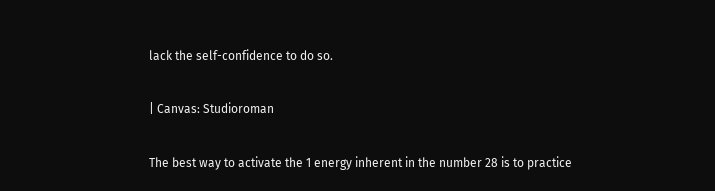lack the self-confidence to do so.

| Canvas: Studioroman

The best way to activate the 1 energy inherent in the number 28 is to practice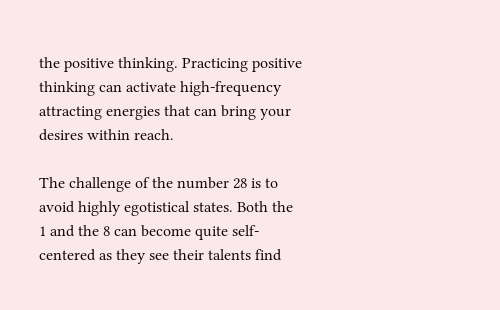the positive thinking. Practicing positive thinking can activate high-frequency attracting energies that can bring your desires within reach.

The challenge of the number 28 is to avoid highly egotistical states. Both the 1 and the 8 can become quite self-centered as they see their talents find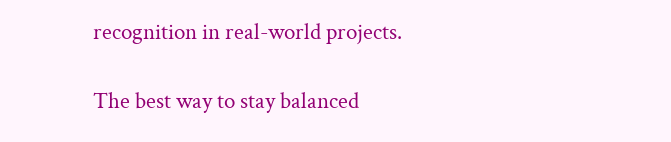recognition in real-world projects.

The best way to stay balanced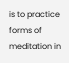is to practice forms of meditation in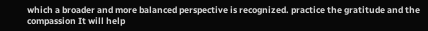which a broader and more balanced perspective is recognized. practice the gratitude and the compassion It will help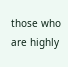those who are highly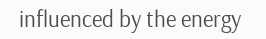influenced by the energy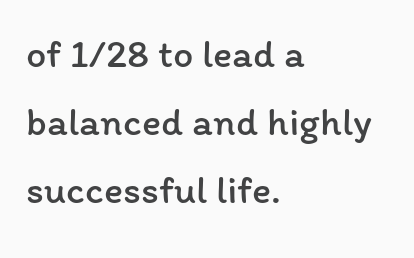of 1/28 to lead a balanced and highly successful life.